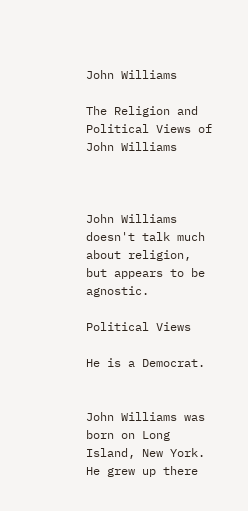John Williams

The Religion and Political Views of John Williams



John Williams doesn't talk much about religion, but appears to be agnostic.

Political Views

He is a Democrat.


John Williams was born on Long Island, New York. He grew up there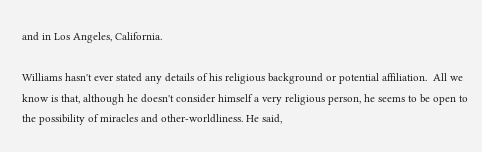and in Los Angeles, California.

Williams hasn't ever stated any details of his religious background or potential affiliation.  All we know is that, although he doesn't consider himself a very religious person, he seems to be open to the possibility of miracles and other-worldliness. He said,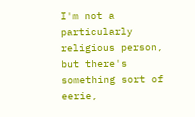I'm not a particularly religious person, but there's something sort of eerie,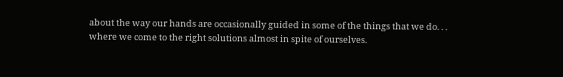about the way our hands are occasionally guided in some of the things that we do. . . where we come to the right solutions almost in spite of ourselves.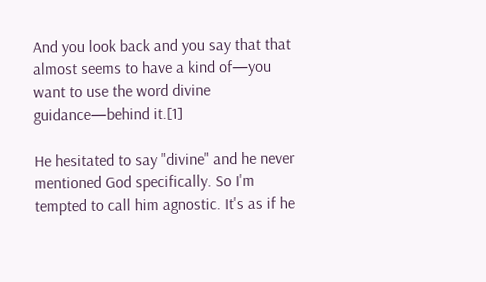And you look back and you say that that almost seems to have a kind of—you want to use the word divine guidance—behind it.[1]

He hesitated to say "divine" and he never mentioned God specifically. So I'm tempted to call him agnostic. It's as if he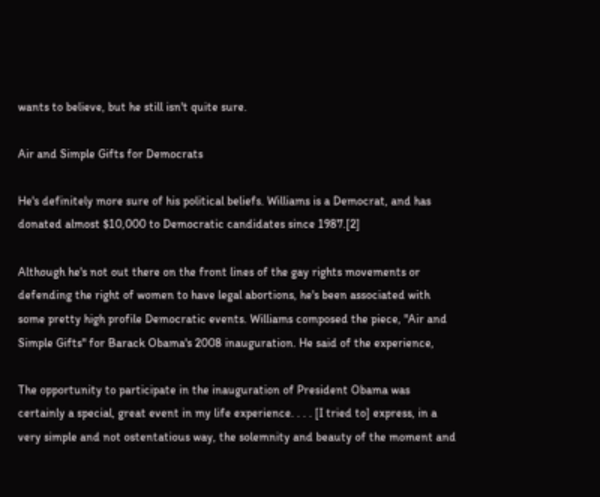wants to believe, but he still isn't quite sure.

Air and Simple Gifts for Democrats

He's definitely more sure of his political beliefs. Williams is a Democrat, and has donated almost $10,000 to Democratic candidates since 1987.[2]

Although he's not out there on the front lines of the gay rights movements or defending the right of women to have legal abortions, he's been associated with some pretty high profile Democratic events. Williams composed the piece, "Air and Simple Gifts" for Barack Obama's 2008 inauguration. He said of the experience,

The opportunity to participate in the inauguration of President Obama was certainly a special, great event in my life experience. . . . [I tried to] express, in a very simple and not ostentatious way, the solemnity and beauty of the moment and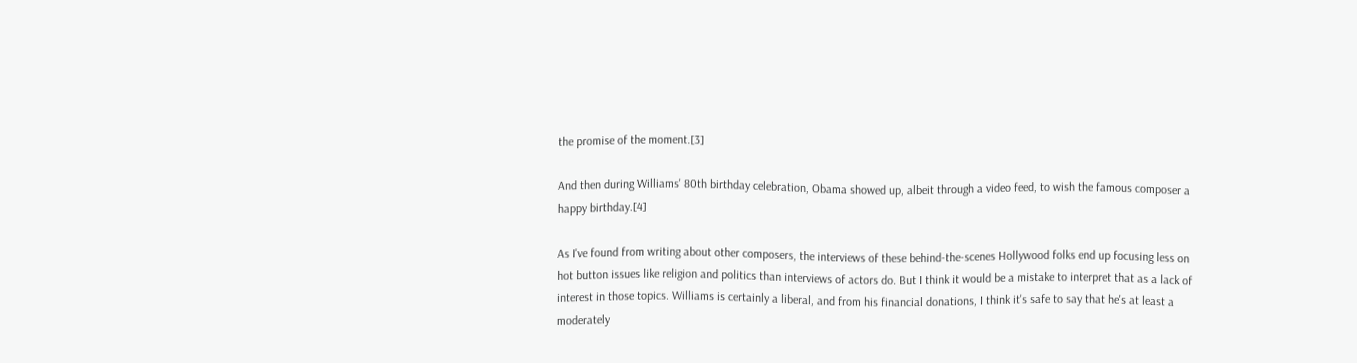the promise of the moment.[3]

And then during Williams' 80th birthday celebration, Obama showed up, albeit through a video feed, to wish the famous composer a happy birthday.[4]

As I've found from writing about other composers, the interviews of these behind-the-scenes Hollywood folks end up focusing less on hot button issues like religion and politics than interviews of actors do. But I think it would be a mistake to interpret that as a lack of interest in those topics. Williams is certainly a liberal, and from his financial donations, I think it's safe to say that he's at least a moderately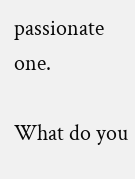passionate one.

What do you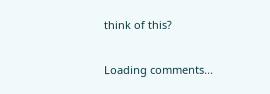think of this?

Loading comments...